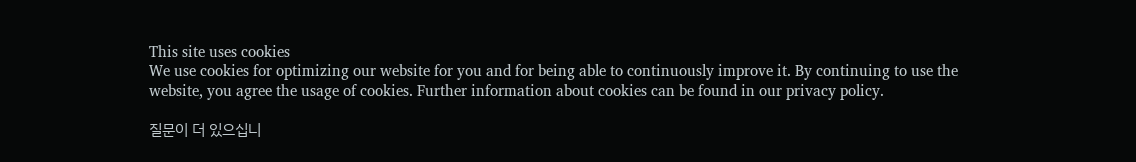This site uses cookies
We use cookies for optimizing our website for you and for being able to continuously improve it. By continuing to use the website, you agree the usage of cookies. Further information about cookies can be found in our privacy policy.

질문이 더 있으십니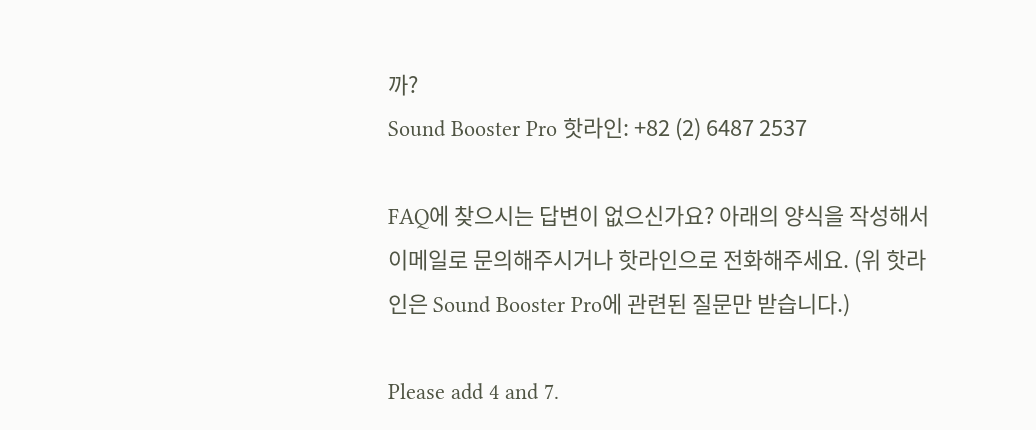까?
Sound Booster Pro 핫라인: +82 (2) 6487 2537

FAQ에 찾으시는 답변이 없으신가요? 아래의 양식을 작성해서 이메일로 문의해주시거나 핫라인으로 전화해주세요. (위 핫라인은 Sound Booster Pro에 관련된 질문만 받습니다.)

Please add 4 and 7.